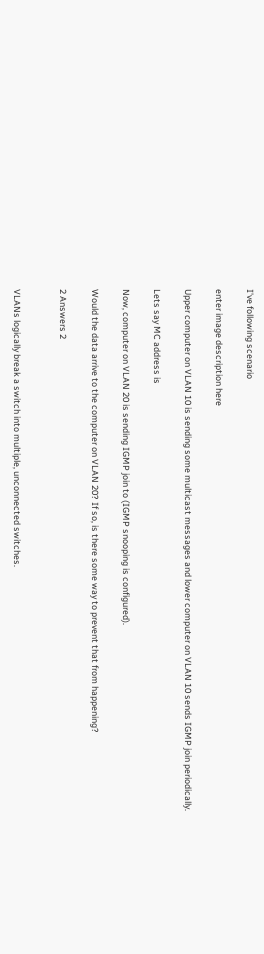I've following scenario

enter image description here

Upper computer on VLAN 10 is sending some multicast messages and lower computer on VLAN 10 sends IGMP join periodically.

Lets say MC address is

Now, computer on VLAN 20 is sending IGMP join to (IGMP snooping is configured).

Would the data arrive to the computer on VLAN 20? If so, is there some way to prevent that from happening?

2 Answers 2


VLANs logically break a switch into multiple, unconnected switches.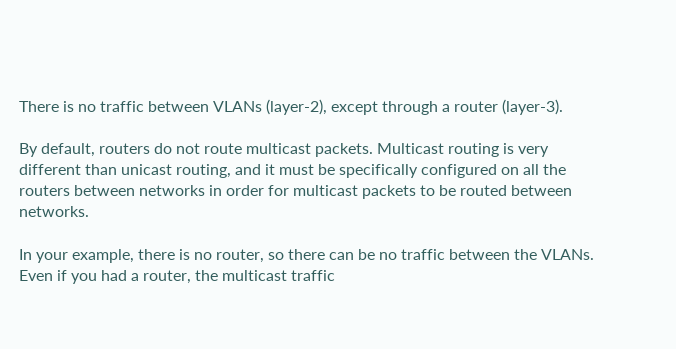There is no traffic between VLANs (layer-2), except through a router (layer-3).

By default, routers do not route multicast packets. Multicast routing is very different than unicast routing, and it must be specifically configured on all the routers between networks in order for multicast packets to be routed between networks.

In your example, there is no router, so there can be no traffic between the VLANs. Even if you had a router, the multicast traffic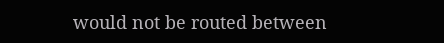would not be routed between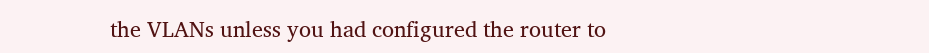the VLANs unless you had configured the router to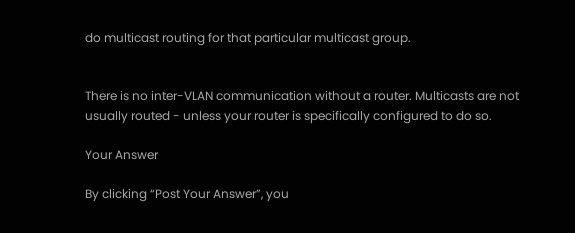do multicast routing for that particular multicast group.


There is no inter-VLAN communication without a router. Multicasts are not usually routed - unless your router is specifically configured to do so.

Your Answer

By clicking “Post Your Answer”, you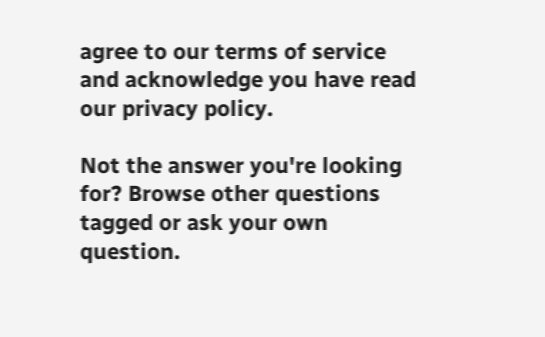agree to our terms of service and acknowledge you have read our privacy policy.

Not the answer you're looking for? Browse other questions tagged or ask your own question.